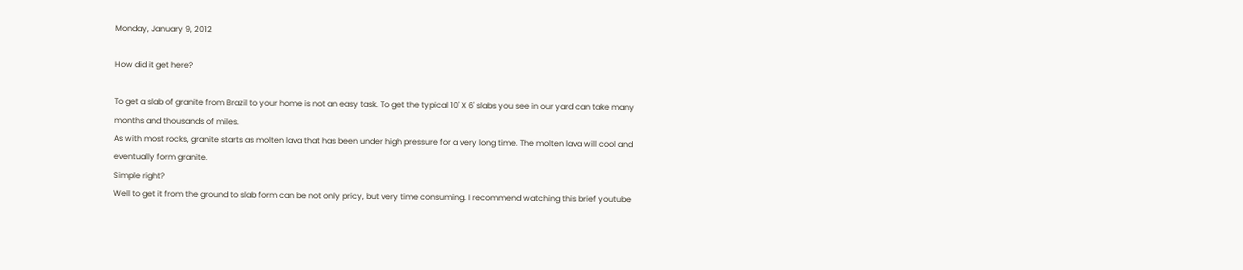Monday, January 9, 2012

How did it get here?

To get a slab of granite from Brazil to your home is not an easy task. To get the typical 10' X 6' slabs you see in our yard can take many months and thousands of miles.
As with most rocks, granite starts as molten lava that has been under high pressure for a very long time. The molten lava will cool and eventually form granite.
Simple right?
Well to get it from the ground to slab form can be not only pricy, but very time consuming. I recommend watching this brief youtube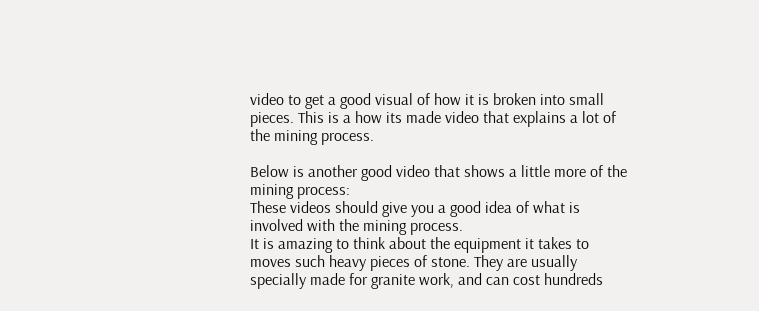video to get a good visual of how it is broken into small pieces. This is a how its made video that explains a lot of the mining process.

Below is another good video that shows a little more of the mining process:
These videos should give you a good idea of what is involved with the mining process.
It is amazing to think about the equipment it takes to moves such heavy pieces of stone. They are usually specially made for granite work, and can cost hundreds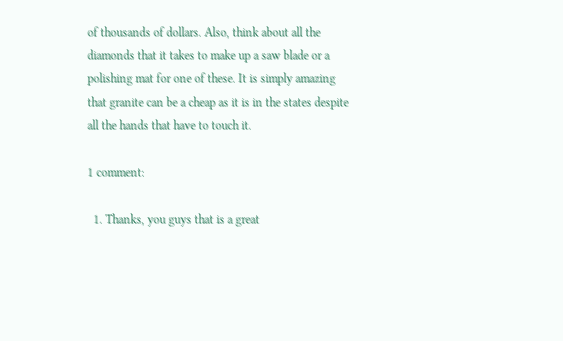of thousands of dollars. Also, think about all the diamonds that it takes to make up a saw blade or a polishing mat for one of these. It is simply amazing that granite can be a cheap as it is in the states despite all the hands that have to touch it.

1 comment:

  1. Thanks, you guys that is a great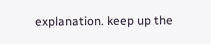explanation. keep up the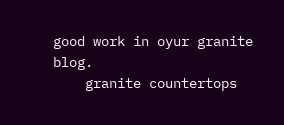good work in oyur granite blog.
    granite countertops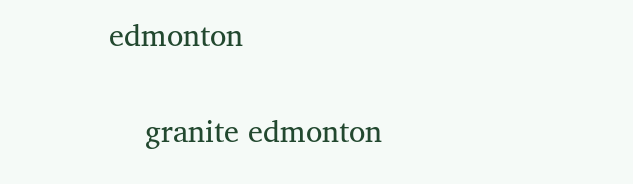edmonton

    granite edmonton